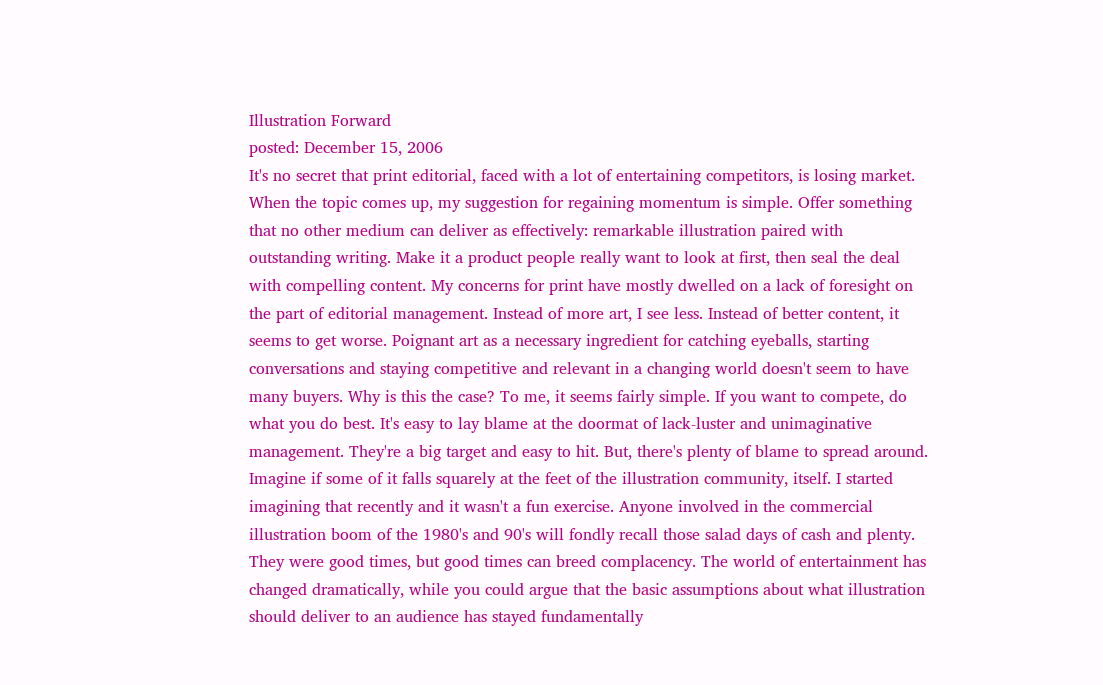Illustration Forward
posted: December 15, 2006
It's no secret that print editorial, faced with a lot of entertaining competitors, is losing market. When the topic comes up, my suggestion for regaining momentum is simple. Offer something that no other medium can deliver as effectively: remarkable illustration paired with outstanding writing. Make it a product people really want to look at first, then seal the deal with compelling content. My concerns for print have mostly dwelled on a lack of foresight on the part of editorial management. Instead of more art, I see less. Instead of better content, it seems to get worse. Poignant art as a necessary ingredient for catching eyeballs, starting conversations and staying competitive and relevant in a changing world doesn't seem to have many buyers. Why is this the case? To me, it seems fairly simple. If you want to compete, do what you do best. It's easy to lay blame at the doormat of lack-luster and unimaginative management. They're a big target and easy to hit. But, there's plenty of blame to spread around. Imagine if some of it falls squarely at the feet of the illustration community, itself. I started imagining that recently and it wasn't a fun exercise. Anyone involved in the commercial illustration boom of the 1980's and 90's will fondly recall those salad days of cash and plenty. They were good times, but good times can breed complacency. The world of entertainment has changed dramatically, while you could argue that the basic assumptions about what illustration should deliver to an audience has stayed fundamentally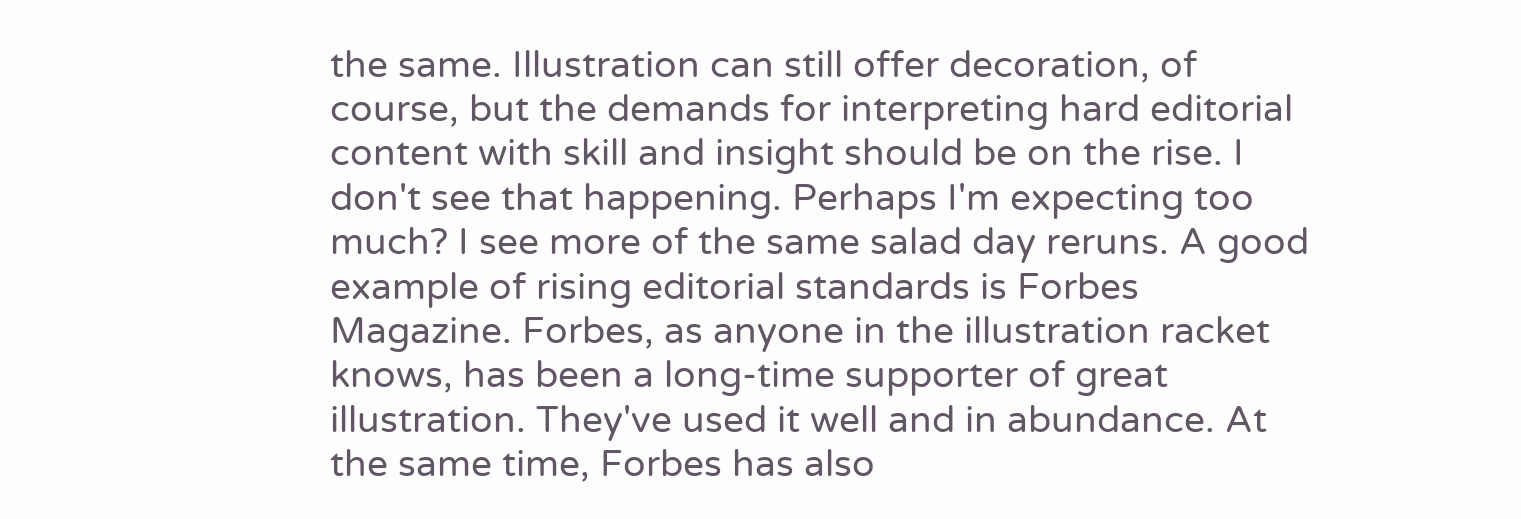the same. Illustration can still offer decoration, of course, but the demands for interpreting hard editorial content with skill and insight should be on the rise. I don't see that happening. Perhaps I'm expecting too much? I see more of the same salad day reruns. A good example of rising editorial standards is Forbes Magazine. Forbes, as anyone in the illustration racket knows, has been a long-time supporter of great illustration. They've used it well and in abundance. At the same time, Forbes has also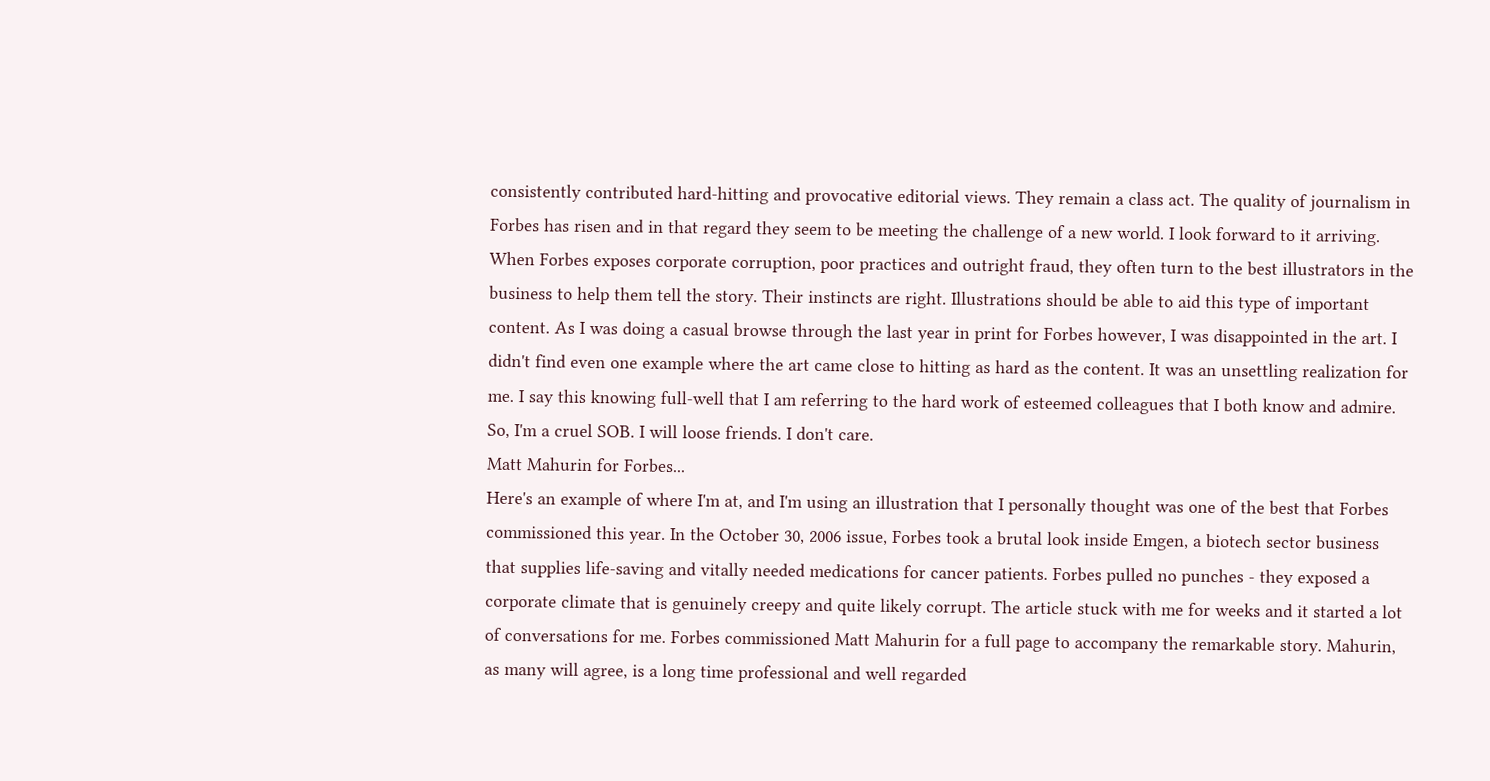consistently contributed hard-hitting and provocative editorial views. They remain a class act. The quality of journalism in Forbes has risen and in that regard they seem to be meeting the challenge of a new world. I look forward to it arriving. When Forbes exposes corporate corruption, poor practices and outright fraud, they often turn to the best illustrators in the business to help them tell the story. Their instincts are right. Illustrations should be able to aid this type of important content. As I was doing a casual browse through the last year in print for Forbes however, I was disappointed in the art. I didn't find even one example where the art came close to hitting as hard as the content. It was an unsettling realization for me. I say this knowing full-well that I am referring to the hard work of esteemed colleagues that I both know and admire. So, I'm a cruel SOB. I will loose friends. I don't care.
Matt Mahurin for Forbes...
Here's an example of where I'm at, and I'm using an illustration that I personally thought was one of the best that Forbes commissioned this year. In the October 30, 2006 issue, Forbes took a brutal look inside Emgen, a biotech sector business that supplies life-saving and vitally needed medications for cancer patients. Forbes pulled no punches - they exposed a corporate climate that is genuinely creepy and quite likely corrupt. The article stuck with me for weeks and it started a lot of conversations for me. Forbes commissioned Matt Mahurin for a full page to accompany the remarkable story. Mahurin, as many will agree, is a long time professional and well regarded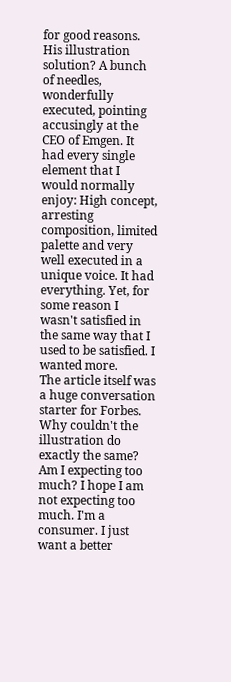for good reasons. His illustration solution? A bunch of needles, wonderfully executed, pointing accusingly at the CEO of Emgen. It had every single element that I would normally enjoy: High concept, arresting composition, limited palette and very well executed in a unique voice. It had everything. Yet, for some reason I wasn't satisfied in the same way that I used to be satisfied. I wanted more.
The article itself was a huge conversation starter for Forbes. Why couldn't the illustration do exactly the same? Am I expecting too much? I hope I am not expecting too much. I'm a consumer. I just want a better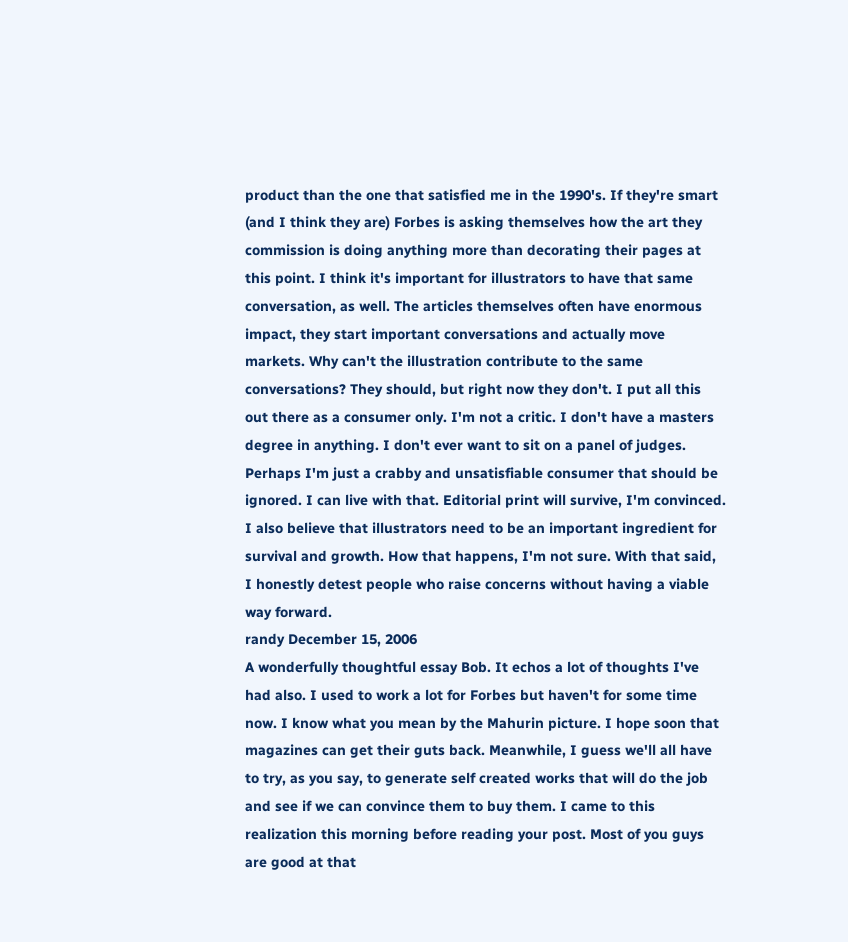product than the one that satisfied me in the 1990's. If they're smart (and I think they are) Forbes is asking themselves how the art they commission is doing anything more than decorating their pages at this point. I think it's important for illustrators to have that same conversation, as well. The articles themselves often have enormous impact, they start important conversations and actually move markets. Why can't the illustration contribute to the same conversations? They should, but right now they don't. I put all this out there as a consumer only. I'm not a critic. I don't have a masters degree in anything. I don't ever want to sit on a panel of judges. Perhaps I'm just a crabby and unsatisfiable consumer that should be ignored. I can live with that. Editorial print will survive, I'm convinced. I also believe that illustrators need to be an important ingredient for survival and growth. How that happens, I'm not sure. With that said, I honestly detest people who raise concerns without having a viable way forward.
randy December 15, 2006
A wonderfully thoughtful essay Bob. It echos a lot of thoughts I've had also. I used to work a lot for Forbes but haven't for some time now. I know what you mean by the Mahurin picture. I hope soon that magazines can get their guts back. Meanwhile, I guess we'll all have to try, as you say, to generate self created works that will do the job and see if we can convince them to buy them. I came to this realization this morning before reading your post. Most of you guys are good at that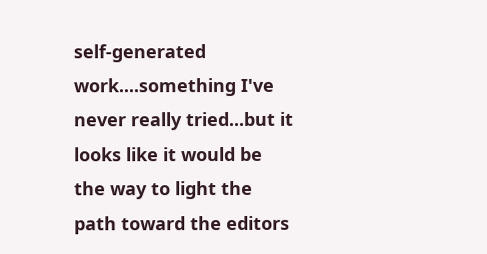self-generated work....something I've never really tried...but it looks like it would be the way to light the path toward the editors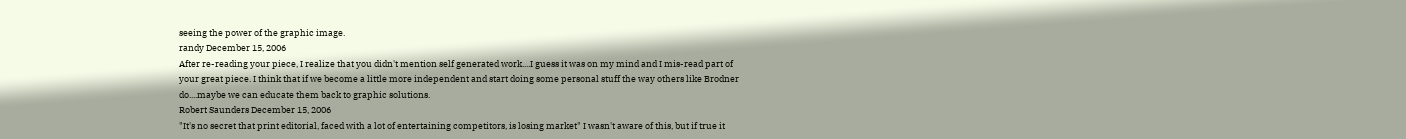seeing the power of the graphic image.
randy December 15, 2006
After re-reading your piece, I realize that you didn't mention self generated work....I guess it was on my mind and I mis-read part of your great piece. I think that if we become a little more independent and start doing some personal stuff the way others like Brodner do....maybe we can educate them back to graphic solutions.
Robert Saunders December 15, 2006
"It's no secret that print editorial, faced with a lot of entertaining competitors, is losing market" I wasn't aware of this, but if true it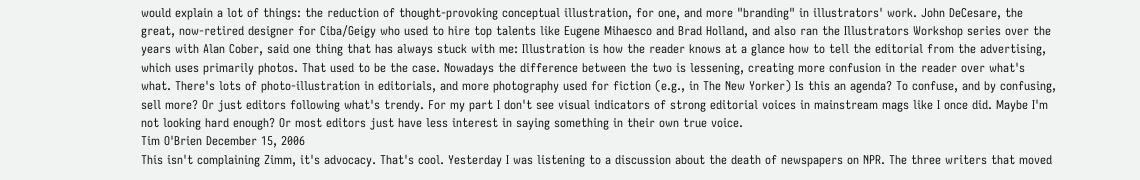would explain a lot of things: the reduction of thought-provoking conceptual illustration, for one, and more "branding" in illustrators' work. John DeCesare, the great, now-retired designer for Ciba/Geigy who used to hire top talents like Eugene Mihaesco and Brad Holland, and also ran the Illustrators Workshop series over the years with Alan Cober, said one thing that has always stuck with me: Illustration is how the reader knows at a glance how to tell the editorial from the advertising, which uses primarily photos. That used to be the case. Nowadays the difference between the two is lessening, creating more confusion in the reader over what's what. There's lots of photo-illustration in editorials, and more photography used for fiction (e.g., in The New Yorker) Is this an agenda? To confuse, and by confusing, sell more? Or just editors following what's trendy. For my part I don't see visual indicators of strong editorial voices in mainstream mags like I once did. Maybe I'm not looking hard enough? Or most editors just have less interest in saying something in their own true voice.
Tim O'Brien December 15, 2006
This isn't complaining Zimm, it's advocacy. That's cool. Yesterday I was listening to a discussion about the death of newspapers on NPR. The three writers that moved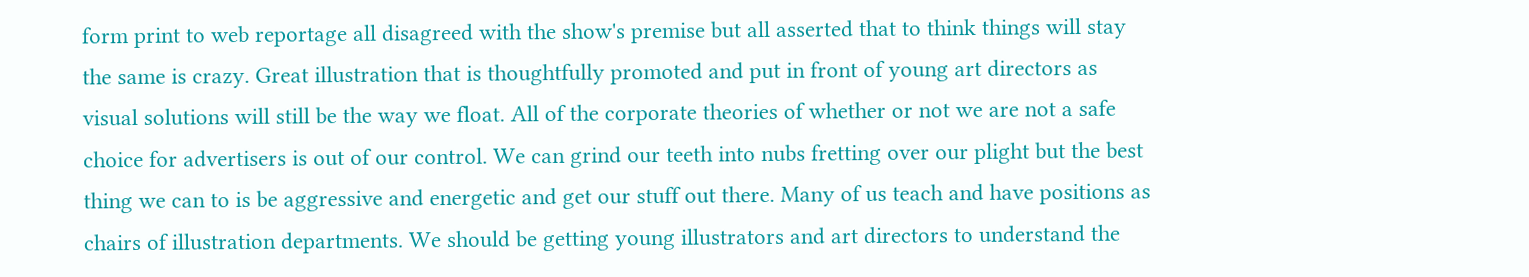form print to web reportage all disagreed with the show's premise but all asserted that to think things will stay the same is crazy. Great illustration that is thoughtfully promoted and put in front of young art directors as visual solutions will still be the way we float. All of the corporate theories of whether or not we are not a safe choice for advertisers is out of our control. We can grind our teeth into nubs fretting over our plight but the best thing we can to is be aggressive and energetic and get our stuff out there. Many of us teach and have positions as chairs of illustration departments. We should be getting young illustrators and art directors to understand the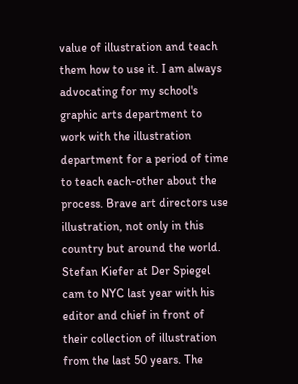value of illustration and teach them how to use it. I am always advocating for my school's graphic arts department to work with the illustration department for a period of time to teach each-other about the process. Brave art directors use illustration, not only in this country but around the world. Stefan Kiefer at Der Spiegel cam to NYC last year with his editor and chief in front of their collection of illustration from the last 50 years. The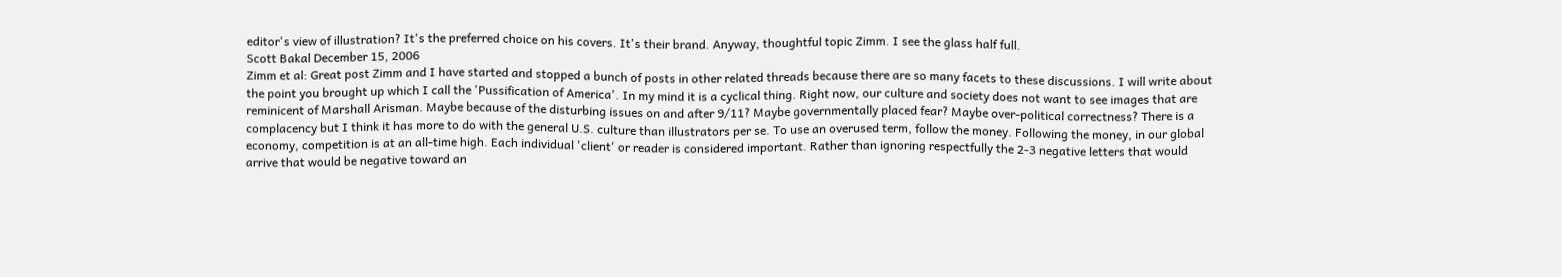editor's view of illustration? It's the preferred choice on his covers. It's their brand. Anyway, thoughtful topic Zimm. I see the glass half full.
Scott Bakal December 15, 2006
Zimm et al: Great post Zimm and I have started and stopped a bunch of posts in other related threads because there are so many facets to these discussions. I will write about the point you brought up which I call the 'Pussification of America'. In my mind it is a cyclical thing. Right now, our culture and society does not want to see images that are reminicent of Marshall Arisman. Maybe because of the disturbing issues on and after 9/11? Maybe governmentally placed fear? Maybe over-political correctness? There is a complacency but I think it has more to do with the general U.S. culture than illustrators per se. To use an overused term, follow the money. Following the money, in our global economy, competition is at an all-time high. Each individual 'client' or reader is considered important. Rather than ignoring respectfully the 2-3 negative letters that would arrive that would be negative toward an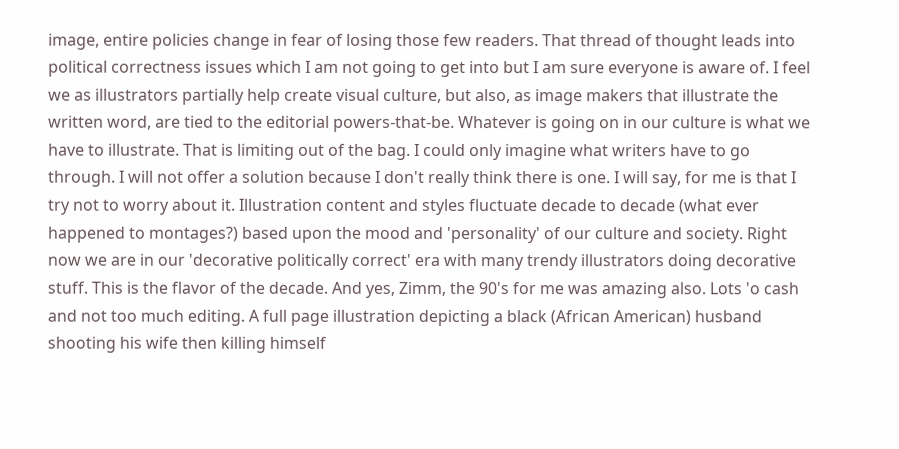image, entire policies change in fear of losing those few readers. That thread of thought leads into political correctness issues which I am not going to get into but I am sure everyone is aware of. I feel we as illustrators partially help create visual culture, but also, as image makers that illustrate the written word, are tied to the editorial powers-that-be. Whatever is going on in our culture is what we have to illustrate. That is limiting out of the bag. I could only imagine what writers have to go through. I will not offer a solution because I don't really think there is one. I will say, for me is that I try not to worry about it. Illustration content and styles fluctuate decade to decade (what ever happened to montages?) based upon the mood and 'personality' of our culture and society. Right now we are in our 'decorative politically correct' era with many trendy illustrators doing decorative stuff. This is the flavor of the decade. And yes, Zimm, the 90's for me was amazing also. Lots 'o cash and not too much editing. A full page illustration depicting a black (African American) husband shooting his wife then killing himself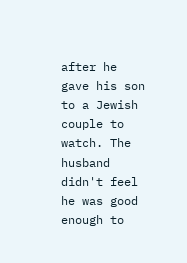after he gave his son to a Jewish couple to watch. The husband didn't feel he was good enough to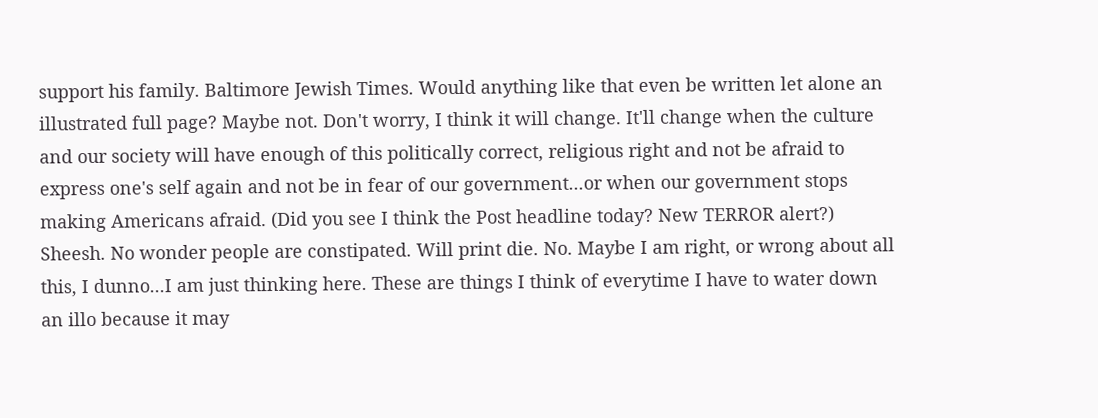support his family. Baltimore Jewish Times. Would anything like that even be written let alone an illustrated full page? Maybe not. Don't worry, I think it will change. It'll change when the culture and our society will have enough of this politically correct, religious right and not be afraid to express one's self again and not be in fear of our government...or when our government stops making Americans afraid. (Did you see I think the Post headline today? New TERROR alert?) Sheesh. No wonder people are constipated. Will print die. No. Maybe I am right, or wrong about all this, I dunno...I am just thinking here. These are things I think of everytime I have to water down an illo because it may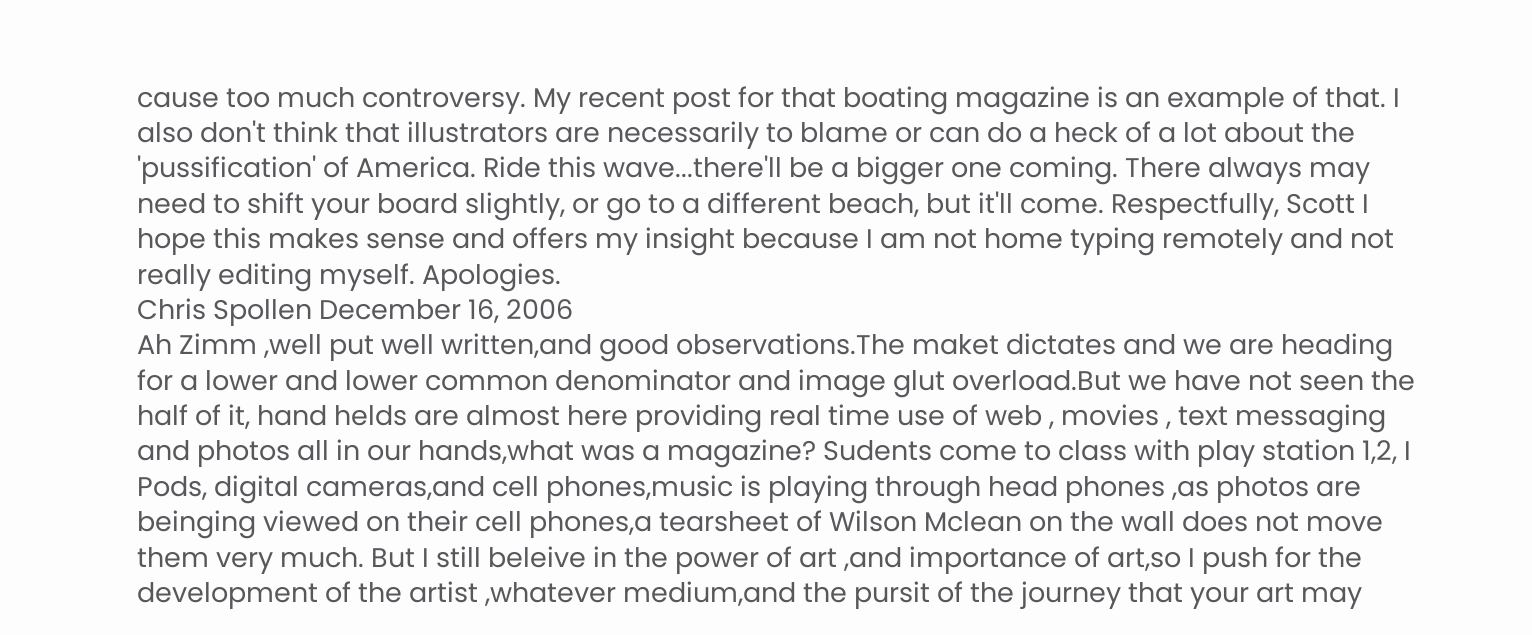cause too much controversy. My recent post for that boating magazine is an example of that. I also don't think that illustrators are necessarily to blame or can do a heck of a lot about the 'pussification' of America. Ride this wave...there'll be a bigger one coming. There always may need to shift your board slightly, or go to a different beach, but it'll come. Respectfully, Scott I hope this makes sense and offers my insight because I am not home typing remotely and not really editing myself. Apologies.
Chris Spollen December 16, 2006
Ah Zimm ,well put well written,and good observations.The maket dictates and we are heading for a lower and lower common denominator and image glut overload.But we have not seen the half of it, hand helds are almost here providing real time use of web , movies , text messaging and photos all in our hands,what was a magazine? Sudents come to class with play station 1,2, I Pods, digital cameras,and cell phones,music is playing through head phones ,as photos are beinging viewed on their cell phones,a tearsheet of Wilson Mclean on the wall does not move them very much. But I still beleive in the power of art ,and importance of art,so I push for the development of the artist ,whatever medium,and the pursit of the journey that your art may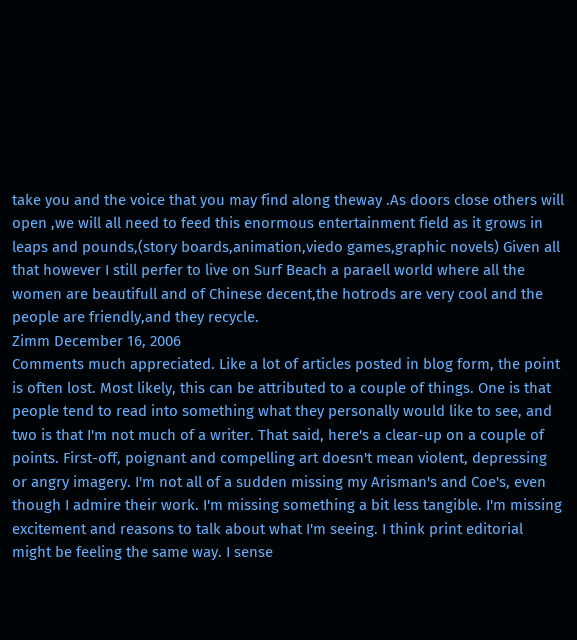take you and the voice that you may find along theway .As doors close others will open ,we will all need to feed this enormous entertainment field as it grows in leaps and pounds,(story boards,animation,viedo games,graphic novels) Given all that however I still perfer to live on Surf Beach a paraell world where all the women are beautifull and of Chinese decent,the hotrods are very cool and the people are friendly,and they recycle.
Zimm December 16, 2006
Comments much appreciated. Like a lot of articles posted in blog form, the point is often lost. Most likely, this can be attributed to a couple of things. One is that people tend to read into something what they personally would like to see, and two is that I'm not much of a writer. That said, here's a clear-up on a couple of points. First-off, poignant and compelling art doesn't mean violent, depressing or angry imagery. I'm not all of a sudden missing my Arisman's and Coe's, even though I admire their work. I'm missing something a bit less tangible. I'm missing excitement and reasons to talk about what I'm seeing. I think print editorial might be feeling the same way. I sense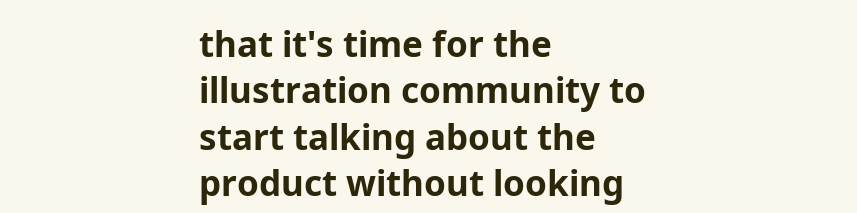that it's time for the illustration community to start talking about the product without looking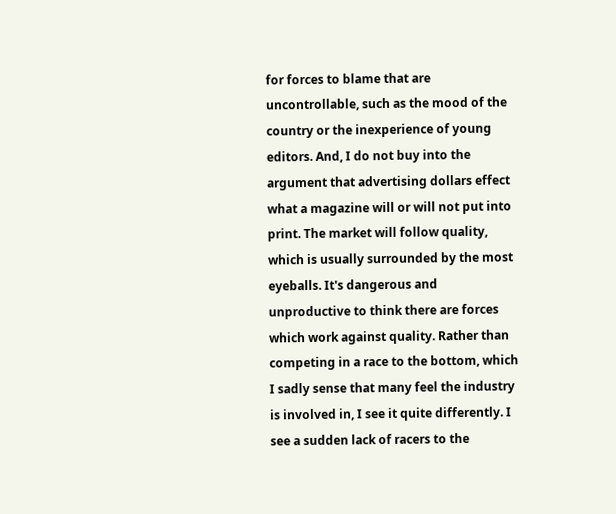for forces to blame that are uncontrollable, such as the mood of the country or the inexperience of young editors. And, I do not buy into the argument that advertising dollars effect what a magazine will or will not put into print. The market will follow quality, which is usually surrounded by the most eyeballs. It's dangerous and unproductive to think there are forces which work against quality. Rather than competing in a race to the bottom, which I sadly sense that many feel the industry is involved in, I see it quite differently. I see a sudden lack of racers to the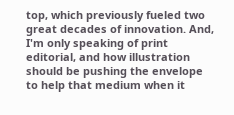top, which previously fueled two great decades of innovation. And, I'm only speaking of print editorial, and how illustration should be pushing the envelope to help that medium when it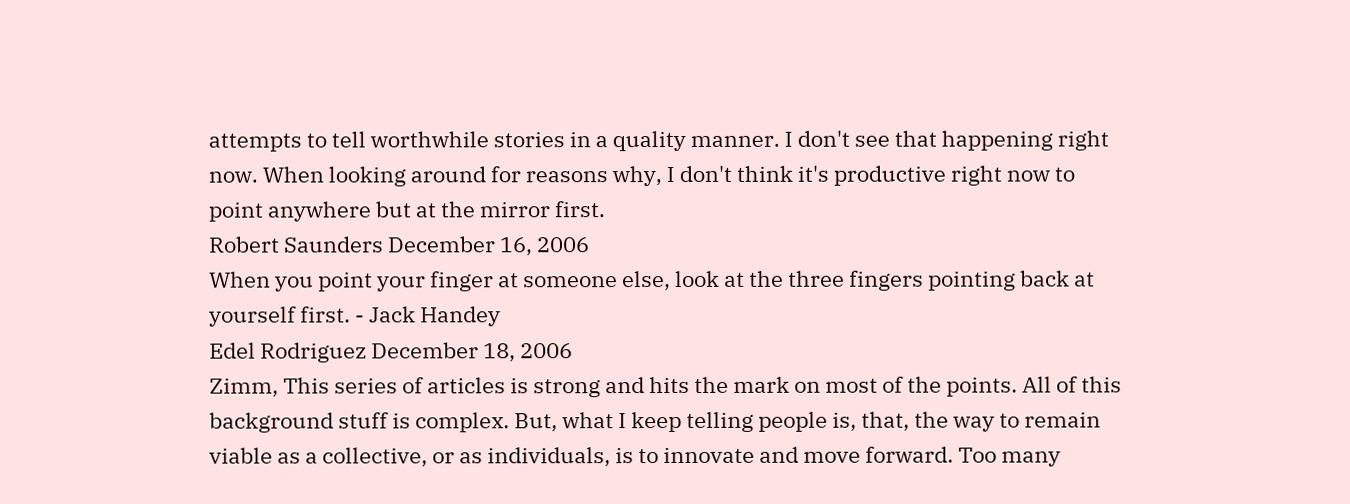attempts to tell worthwhile stories in a quality manner. I don't see that happening right now. When looking around for reasons why, I don't think it's productive right now to point anywhere but at the mirror first.
Robert Saunders December 16, 2006
When you point your finger at someone else, look at the three fingers pointing back at yourself first. - Jack Handey
Edel Rodriguez December 18, 2006
Zimm, This series of articles is strong and hits the mark on most of the points. All of this background stuff is complex. But, what I keep telling people is, that, the way to remain viable as a collective, or as individuals, is to innovate and move forward. Too many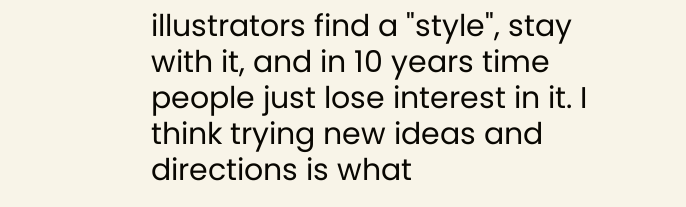illustrators find a "style", stay with it, and in 10 years time people just lose interest in it. I think trying new ideas and directions is what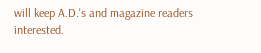will keep A.D.'s and magazine readers interested.